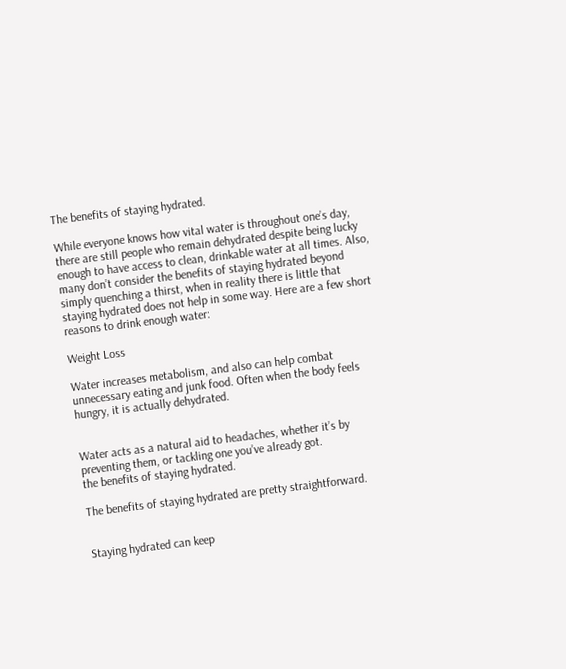The benefits of staying hydrated.

While everyone knows how vital water is throughout one’s day, there are still people who remain dehydrated despite being lucky enough to have access to clean, drinkable water at all times. Also, many don’t consider the benefits of staying hydrated beyond simply quenching a thirst, when in reality there is little that staying hydrated does not help in some way. Here are a few short reasons to drink enough water:

Weight Loss

Water increases metabolism, and also can help combat unnecessary eating and junk food. Often when the body feels hungry, it is actually dehydrated.


Water acts as a natural aid to headaches, whether it’s by preventing them, or tackling one you’ve already got.
the benefits of staying hydrated.

The benefits of staying hydrated are pretty straightforward.


Staying hydrated can keep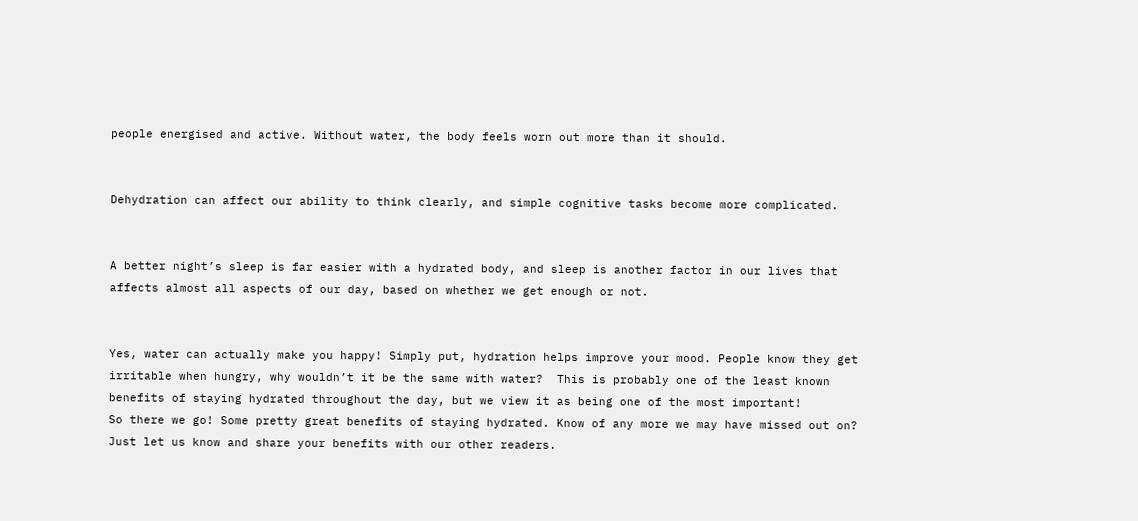people energised and active. Without water, the body feels worn out more than it should.


Dehydration can affect our ability to think clearly, and simple cognitive tasks become more complicated.


A better night’s sleep is far easier with a hydrated body, and sleep is another factor in our lives that affects almost all aspects of our day, based on whether we get enough or not.


Yes, water can actually make you happy! Simply put, hydration helps improve your mood. People know they get irritable when hungry, why wouldn’t it be the same with water?  This is probably one of the least known benefits of staying hydrated throughout the day, but we view it as being one of the most important!
So there we go! Some pretty great benefits of staying hydrated. Know of any more we may have missed out on? Just let us know and share your benefits with our other readers.